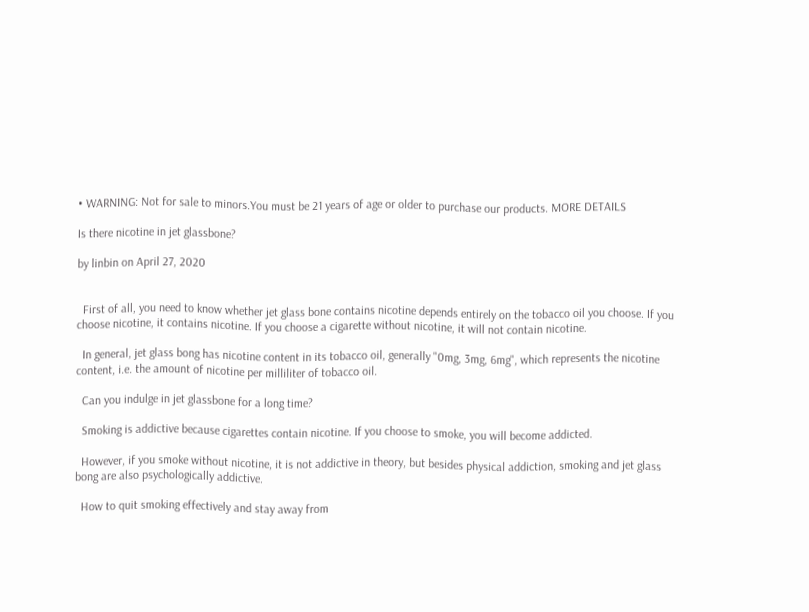• WARNING: Not for sale to minors.You must be 21 years of age or older to purchase our products. MORE DETAILS

Is there nicotine in jet glassbone?

by linbin on April 27, 2020


  First of all, you need to know whether jet glass bone contains nicotine depends entirely on the tobacco oil you choose. If you choose nicotine, it contains nicotine. If you choose a cigarette without nicotine, it will not contain nicotine.

  In general, jet glass bong has nicotine content in its tobacco oil, generally "0mg, 3mg, 6mg", which represents the nicotine content, i.e. the amount of nicotine per milliliter of tobacco oil.

  Can you indulge in jet glassbone for a long time?

  Smoking is addictive because cigarettes contain nicotine. If you choose to smoke, you will become addicted.

  However, if you smoke without nicotine, it is not addictive in theory, but besides physical addiction, smoking and jet glass bong are also psychologically addictive.

  How to quit smoking effectively and stay away from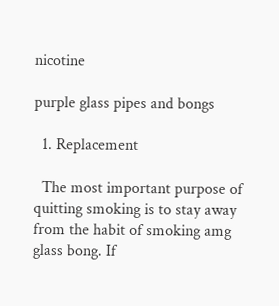nicotine

purple glass pipes and bongs

  1. Replacement

  The most important purpose of quitting smoking is to stay away from the habit of smoking amg glass bong. If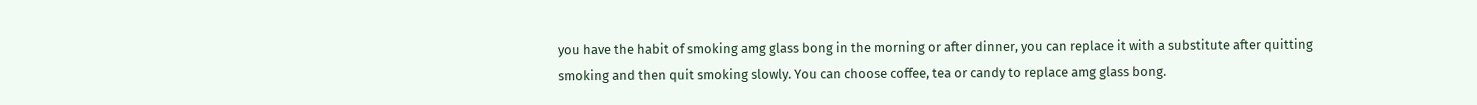you have the habit of smoking amg glass bong in the morning or after dinner, you can replace it with a substitute after quitting smoking and then quit smoking slowly. You can choose coffee, tea or candy to replace amg glass bong.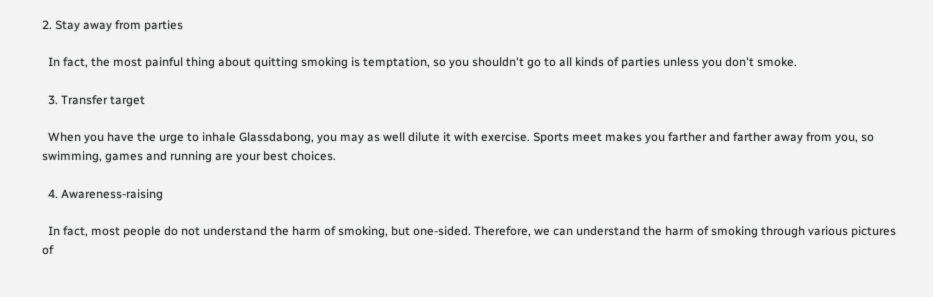2. Stay away from parties

  In fact, the most painful thing about quitting smoking is temptation, so you shouldn't go to all kinds of parties unless you don't smoke.

  3. Transfer target

  When you have the urge to inhale Glassdabong, you may as well dilute it with exercise. Sports meet makes you farther and farther away from you, so swimming, games and running are your best choices.

  4. Awareness-raising

  In fact, most people do not understand the harm of smoking, but one-sided. Therefore, we can understand the harm of smoking through various pictures of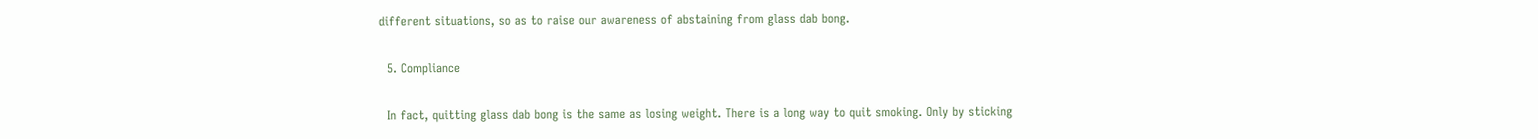different situations, so as to raise our awareness of abstaining from glass dab bong.

  5. Compliance

  In fact, quitting glass dab bong is the same as losing weight. There is a long way to quit smoking. Only by sticking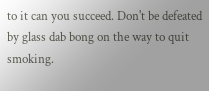to it can you succeed. Don't be defeated by glass dab bong on the way to quit smoking.